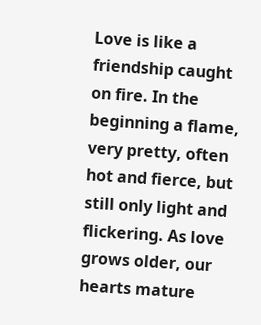Love is like a friendship caught on fire. In the beginning a flame, very pretty, often hot and fierce, but still only light and flickering. As love grows older, our hearts mature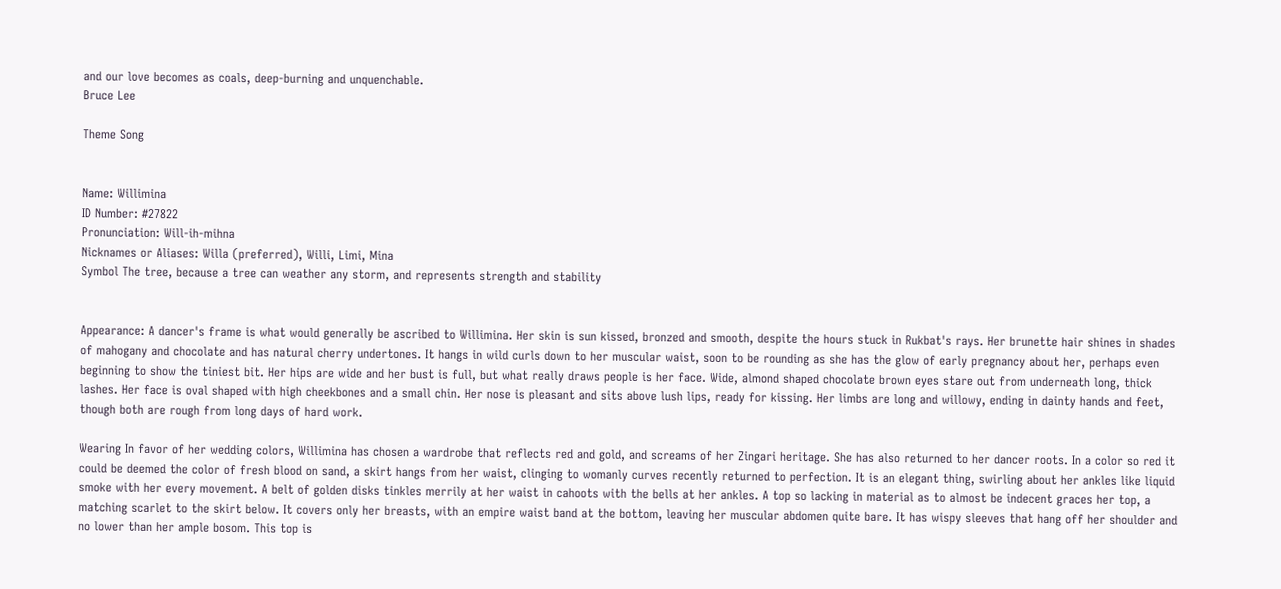and our love becomes as coals, deep-burning and unquenchable.
Bruce Lee

Theme Song


Name: Willimina
ID Number: #27822
Pronunciation: Will-ih-mihna
Nicknames or Aliases: Willa (preferred), Willi, Limi, Mina
Symbol The tree, because a tree can weather any storm, and represents strength and stability


Appearance: A dancer's frame is what would generally be ascribed to Willimina. Her skin is sun kissed, bronzed and smooth, despite the hours stuck in Rukbat's rays. Her brunette hair shines in shades of mahogany and chocolate and has natural cherry undertones. It hangs in wild curls down to her muscular waist, soon to be rounding as she has the glow of early pregnancy about her, perhaps even beginning to show the tiniest bit. Her hips are wide and her bust is full, but what really draws people is her face. Wide, almond shaped chocolate brown eyes stare out from underneath long, thick lashes. Her face is oval shaped with high cheekbones and a small chin. Her nose is pleasant and sits above lush lips, ready for kissing. Her limbs are long and willowy, ending in dainty hands and feet, though both are rough from long days of hard work.

Wearing In favor of her wedding colors, Willimina has chosen a wardrobe that reflects red and gold, and screams of her Zingari heritage. She has also returned to her dancer roots. In a color so red it could be deemed the color of fresh blood on sand, a skirt hangs from her waist, clinging to womanly curves recently returned to perfection. It is an elegant thing, swirling about her ankles like liquid smoke with her every movement. A belt of golden disks tinkles merrily at her waist in cahoots with the bells at her ankles. A top so lacking in material as to almost be indecent graces her top, a matching scarlet to the skirt below. It covers only her breasts, with an empire waist band at the bottom, leaving her muscular abdomen quite bare. It has wispy sleeves that hang off her shoulder and no lower than her ample bosom. This top is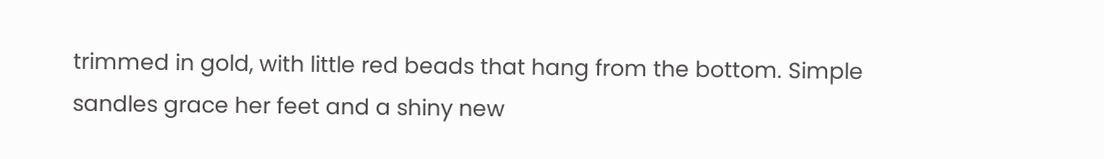trimmed in gold, with little red beads that hang from the bottom. Simple sandles grace her feet and a shiny new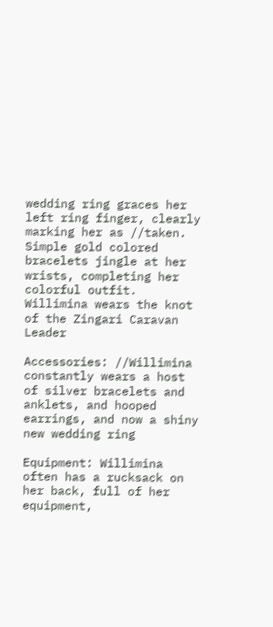wedding ring graces her left ring finger, clearly marking her as //taken. Simple gold colored bracelets jingle at her wrists, completing her colorful outfit.
Willimina wears the knot of the Zingari Caravan Leader

Accessories: //Willimina constantly wears a host of silver bracelets and anklets, and hooped earrings, and now a shiny new wedding ring

Equipment: Willimina often has a rucksack on her back, full of her equipment,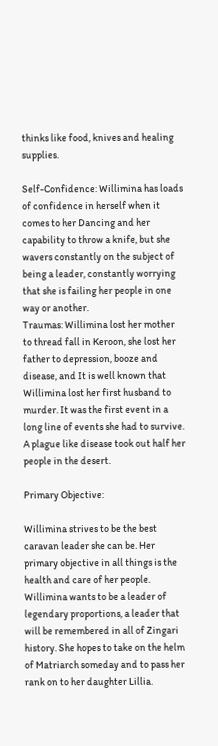thinks like food, knives and healing supplies.

Self-Confidence: Willimina has loads of confidence in herself when it comes to her Dancing and her capability to throw a knife, but she wavers constantly on the subject of being a leader, constantly worrying that she is failing her people in one way or another.
Traumas: Willimina lost her mother to thread fall in Keroon, she lost her father to depression, booze and disease, and It is well known that Willimina lost her first husband to murder. It was the first event in a long line of events she had to survive. A plague like disease took out half her people in the desert.

Primary Objective:

Willimina strives to be the best caravan leader she can be. Her primary objective in all things is the health and care of her people. Willimina wants to be a leader of legendary proportions, a leader that will be remembered in all of Zingari history. She hopes to take on the helm of Matriarch someday and to pass her rank on to her daughter Lillia.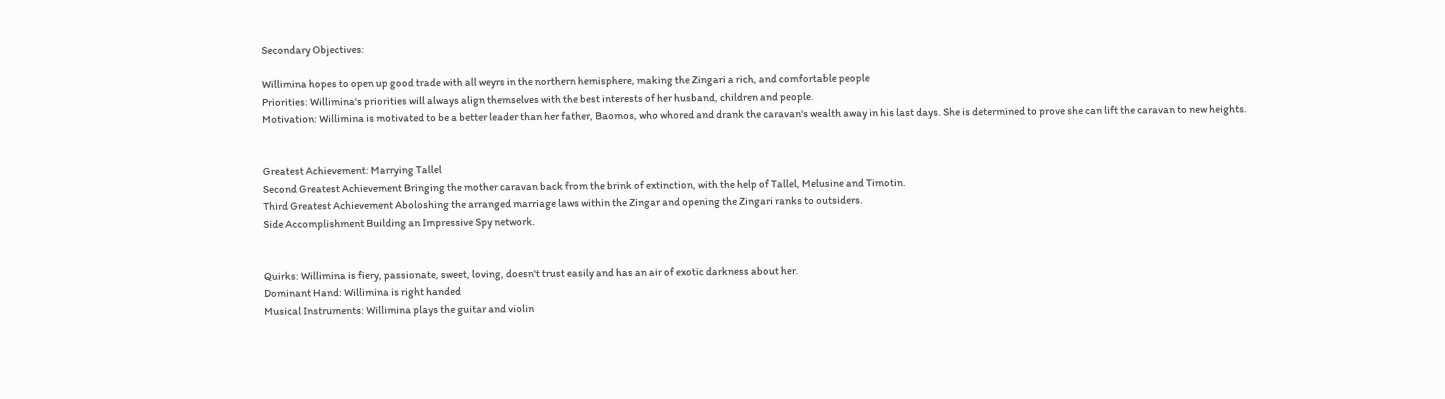Secondary Objectives:

Willimina hopes to open up good trade with all weyrs in the northern hemisphere, making the Zingari a rich, and comfortable people
Priorities: Willimina's priorities will always align themselves with the best interests of her husband, children and people.
Motivation: Willimina is motivated to be a better leader than her father, Baomos, who whored and drank the caravan's wealth away in his last days. She is determined to prove she can lift the caravan to new heights.


Greatest Achievement: Marrying Tallel
Second Greatest Achievement Bringing the mother caravan back from the brink of extinction, with the help of Tallel, Melusine and Timotin.
Third Greatest Achievement Aboloshing the arranged marriage laws within the Zingar and opening the Zingari ranks to outsiders.
Side Accomplishment Building an Impressive Spy network.


Quirks: Willimina is fiery, passionate, sweet, loving, doesn't trust easily and has an air of exotic darkness about her.
Dominant Hand: Willimina is right handed
Musical Instruments: Willimina plays the guitar and violin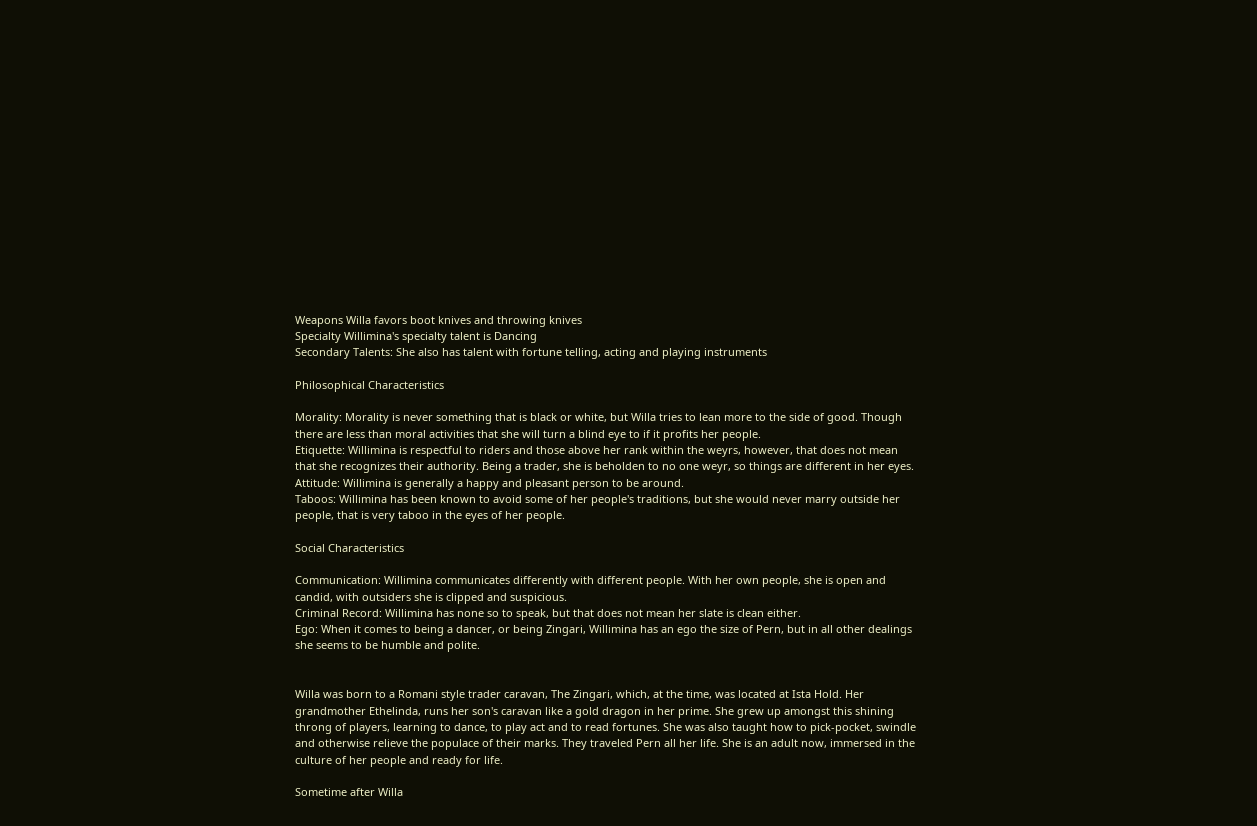Weapons Willa favors boot knives and throwing knives
Specialty Willimina's specialty talent is Dancing
Secondary Talents: She also has talent with fortune telling, acting and playing instruments

Philosophical Characteristics

Morality: Morality is never something that is black or white, but Willa tries to lean more to the side of good. Though there are less than moral activities that she will turn a blind eye to if it profits her people.
Etiquette: Willimina is respectful to riders and those above her rank within the weyrs, however, that does not mean that she recognizes their authority. Being a trader, she is beholden to no one weyr, so things are different in her eyes.
Attitude: Willimina is generally a happy and pleasant person to be around.
Taboos: Willimina has been known to avoid some of her people's traditions, but she would never marry outside her people, that is very taboo in the eyes of her people.

Social Characteristics

Communication: Willimina communicates differently with different people. With her own people, she is open and candid, with outsiders she is clipped and suspicious.
Criminal Record: Willimina has none so to speak, but that does not mean her slate is clean either.
Ego: When it comes to being a dancer, or being Zingari, Willimina has an ego the size of Pern, but in all other dealings she seems to be humble and polite.


Willa was born to a Romani style trader caravan, The Zingari, which, at the time, was located at Ista Hold. Her grandmother Ethelinda, runs her son's caravan like a gold dragon in her prime. She grew up amongst this shining throng of players, learning to dance, to play act and to read fortunes. She was also taught how to pick-pocket, swindle and otherwise relieve the populace of their marks. They traveled Pern all her life. She is an adult now, immersed in the culture of her people and ready for life.

Sometime after Willa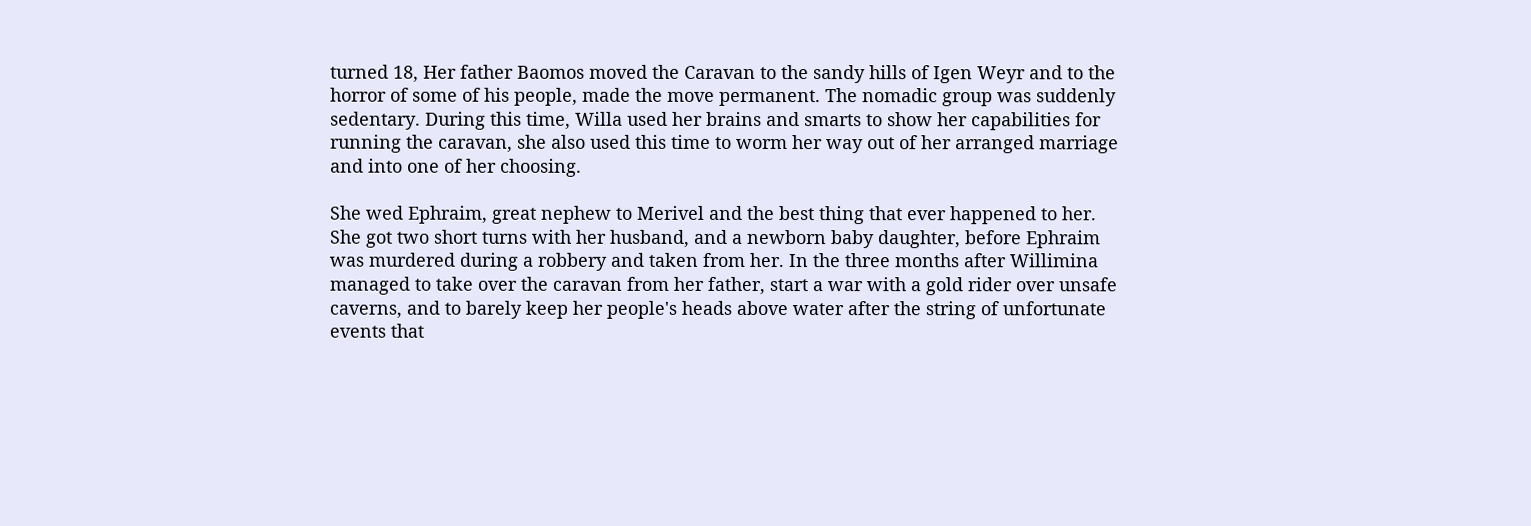turned 18, Her father Baomos moved the Caravan to the sandy hills of Igen Weyr and to the horror of some of his people, made the move permanent. The nomadic group was suddenly sedentary. During this time, Willa used her brains and smarts to show her capabilities for running the caravan, she also used this time to worm her way out of her arranged marriage and into one of her choosing.

She wed Ephraim, great nephew to Merivel and the best thing that ever happened to her. She got two short turns with her husband, and a newborn baby daughter, before Ephraim was murdered during a robbery and taken from her. In the three months after Willimina managed to take over the caravan from her father, start a war with a gold rider over unsafe caverns, and to barely keep her people's heads above water after the string of unfortunate events that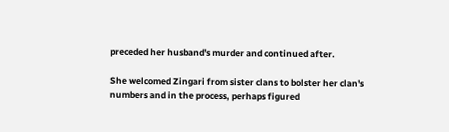preceded her husband's murder and continued after.

She welcomed Zingari from sister clans to bolster her clan's numbers and in the process, perhaps figured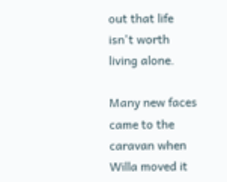out that life isn't worth living alone.

Many new faces came to the caravan when Willa moved it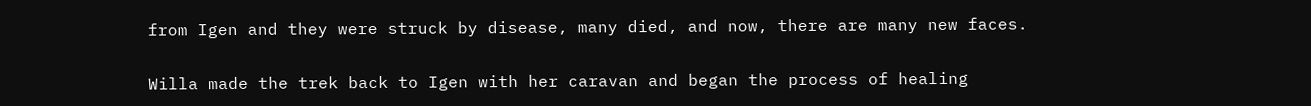from Igen and they were struck by disease, many died, and now, there are many new faces.

Willa made the trek back to Igen with her caravan and began the process of healing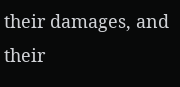their damages, and their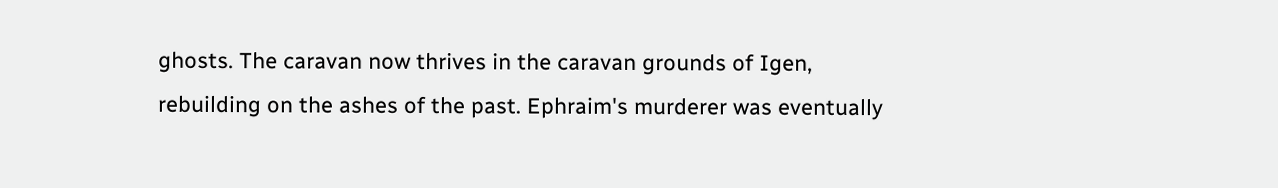ghosts. The caravan now thrives in the caravan grounds of Igen, rebuilding on the ashes of the past. Ephraim's murderer was eventually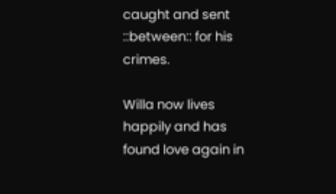caught and sent ::between:: for his crimes.

Willa now lives happily and has found love again in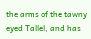the arms of the tawny eyed Tallel, and has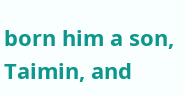born him a son, Taimin, and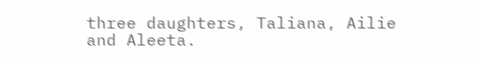three daughters, Taliana, Ailie and Aleeta.